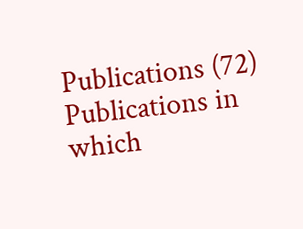Publications (72) Publications in which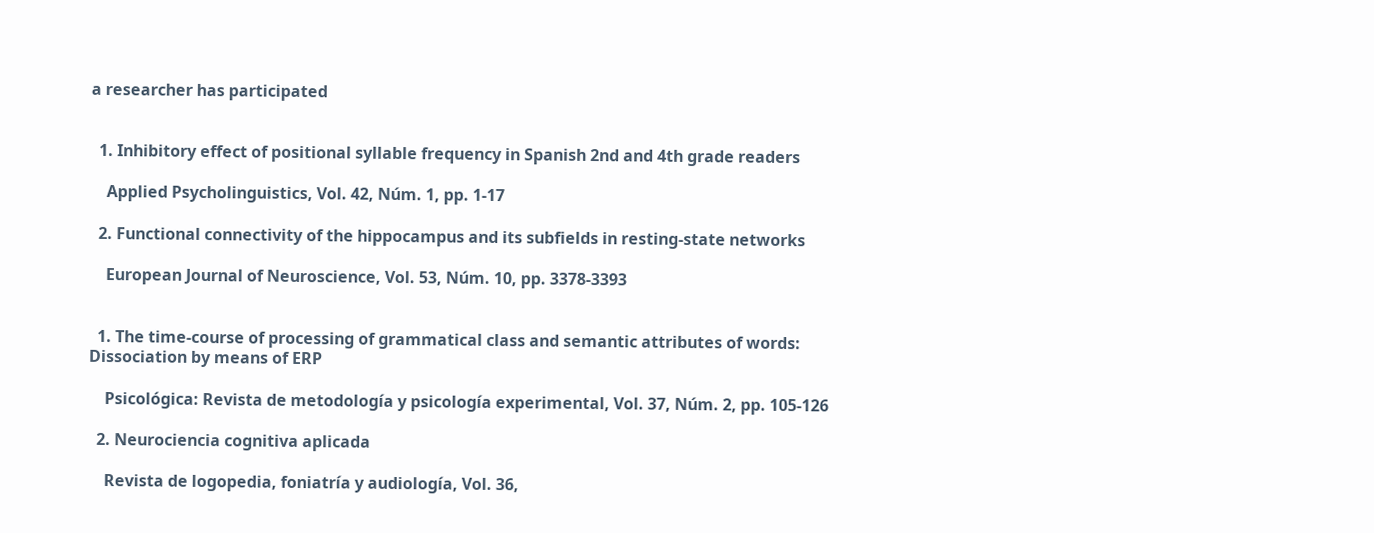a researcher has participated


  1. Inhibitory effect of positional syllable frequency in Spanish 2nd and 4th grade readers

    Applied Psycholinguistics, Vol. 42, Núm. 1, pp. 1-17

  2. Functional connectivity of the hippocampus and its subfields in resting-state networks

    European Journal of Neuroscience, Vol. 53, Núm. 10, pp. 3378-3393


  1. The time-course of processing of grammatical class and semantic attributes of words: Dissociation by means of ERP

    Psicológica: Revista de metodología y psicología experimental, Vol. 37, Núm. 2, pp. 105-126

  2. Neurociencia cognitiva aplicada

    Revista de logopedia, foniatría y audiología, Vol. 36,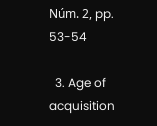Núm. 2, pp. 53-54

  3. Age of acquisition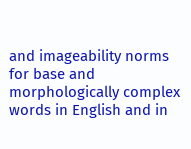and imageability norms for base and morphologically complex words in English and in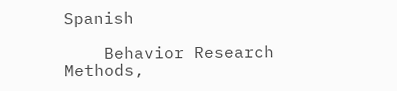Spanish

    Behavior Research Methods,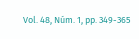Vol. 48, Núm. 1, pp. 349-365